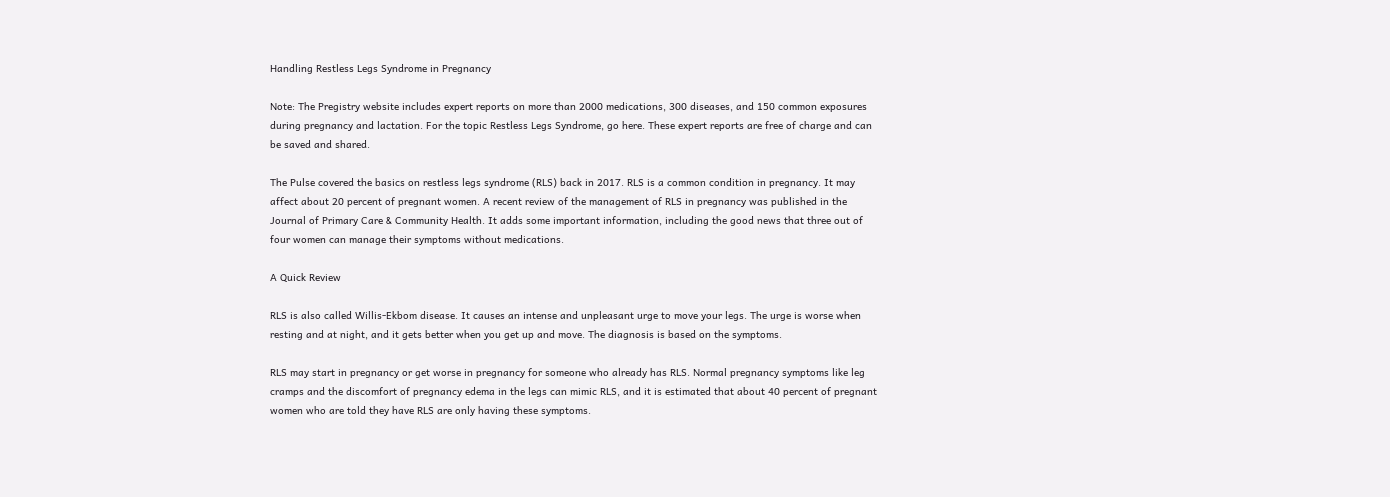Handling Restless Legs Syndrome in Pregnancy

Note: The Pregistry website includes expert reports on more than 2000 medications, 300 diseases, and 150 common exposures during pregnancy and lactation. For the topic Restless Legs Syndrome, go here. These expert reports are free of charge and can be saved and shared.

The Pulse covered the basics on restless legs syndrome (RLS) back in 2017. RLS is a common condition in pregnancy. It may affect about 20 percent of pregnant women. A recent review of the management of RLS in pregnancy was published in the Journal of Primary Care & Community Health. It adds some important information, including the good news that three out of four women can manage their symptoms without medications.

A Quick Review

RLS is also called Willis-Ekbom disease. It causes an intense and unpleasant urge to move your legs. The urge is worse when resting and at night, and it gets better when you get up and move. The diagnosis is based on the symptoms.

RLS may start in pregnancy or get worse in pregnancy for someone who already has RLS. Normal pregnancy symptoms like leg cramps and the discomfort of pregnancy edema in the legs can mimic RLS, and it is estimated that about 40 percent of pregnant women who are told they have RLS are only having these symptoms.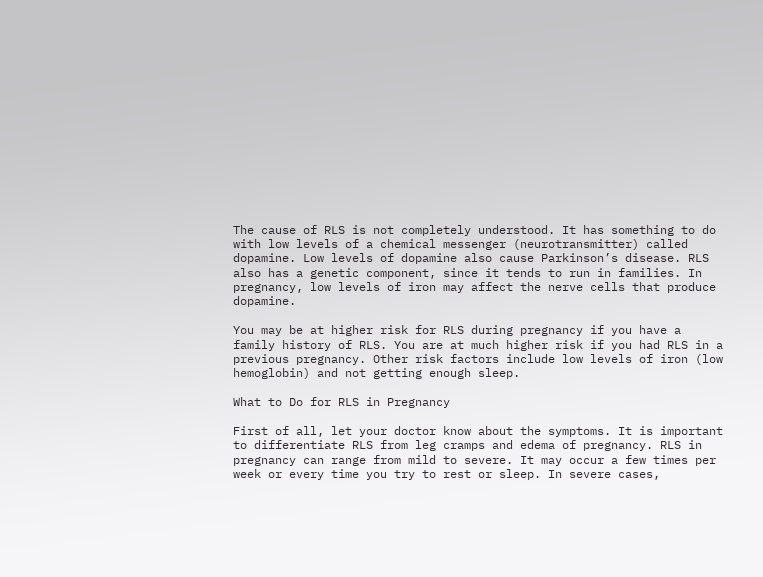The cause of RLS is not completely understood. It has something to do with low levels of a chemical messenger (neurotransmitter) called dopamine. Low levels of dopamine also cause Parkinson’s disease. RLS also has a genetic component, since it tends to run in families. In pregnancy, low levels of iron may affect the nerve cells that produce dopamine.

You may be at higher risk for RLS during pregnancy if you have a family history of RLS. You are at much higher risk if you had RLS in a previous pregnancy. Other risk factors include low levels of iron (low hemoglobin) and not getting enough sleep.

What to Do for RLS in Pregnancy

First of all, let your doctor know about the symptoms. It is important to differentiate RLS from leg cramps and edema of pregnancy. RLS in pregnancy can range from mild to severe. It may occur a few times per week or every time you try to rest or sleep. In severe cases,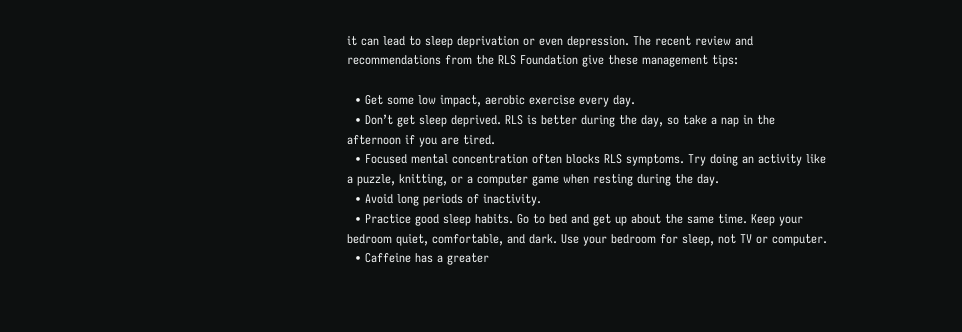it can lead to sleep deprivation or even depression. The recent review and recommendations from the RLS Foundation give these management tips:

  • Get some low impact, aerobic exercise every day.
  • Don’t get sleep deprived. RLS is better during the day, so take a nap in the afternoon if you are tired.
  • Focused mental concentration often blocks RLS symptoms. Try doing an activity like a puzzle, knitting, or a computer game when resting during the day.
  • Avoid long periods of inactivity.
  • Practice good sleep habits. Go to bed and get up about the same time. Keep your bedroom quiet, comfortable, and dark. Use your bedroom for sleep, not TV or computer.
  • Caffeine has a greater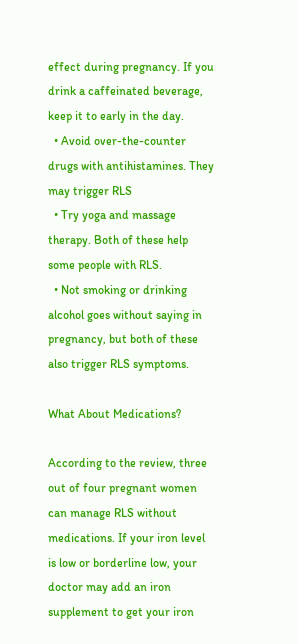effect during pregnancy. If you drink a caffeinated beverage, keep it to early in the day.
  • Avoid over-the-counter drugs with antihistamines. They may trigger RLS
  • Try yoga and massage therapy. Both of these help some people with RLS.
  • Not smoking or drinking alcohol goes without saying in pregnancy, but both of these also trigger RLS symptoms.

What About Medications?

According to the review, three out of four pregnant women can manage RLS without medications. If your iron level is low or borderline low, your doctor may add an iron supplement to get your iron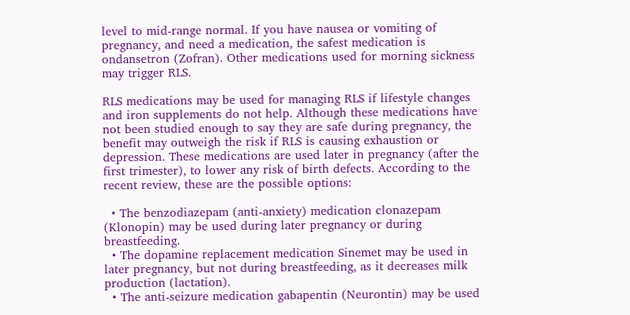level to mid-range normal. If you have nausea or vomiting of pregnancy, and need a medication, the safest medication is ondansetron (Zofran). Other medications used for morning sickness may trigger RLS.

RLS medications may be used for managing RLS if lifestyle changes and iron supplements do not help. Although these medications have not been studied enough to say they are safe during pregnancy, the benefit may outweigh the risk if RLS is causing exhaustion or depression. These medications are used later in pregnancy (after the first trimester), to lower any risk of birth defects. According to the recent review, these are the possible options:

  • The benzodiazepam (anti-anxiety) medication clonazepam (Klonopin) may be used during later pregnancy or during breastfeeding.
  • The dopamine replacement medication Sinemet may be used in later pregnancy, but not during breastfeeding, as it decreases milk production (lactation).
  • The anti-seizure medication gabapentin (Neurontin) may be used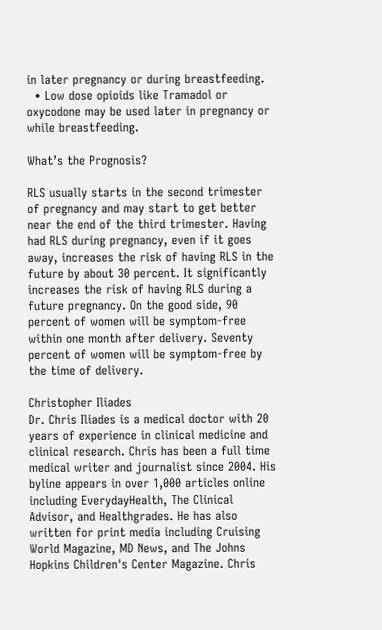in later pregnancy or during breastfeeding.
  • Low dose opioids like Tramadol or oxycodone may be used later in pregnancy or while breastfeeding.

What’s the Prognosis?

RLS usually starts in the second trimester of pregnancy and may start to get better near the end of the third trimester. Having had RLS during pregnancy, even if it goes away, increases the risk of having RLS in the future by about 30 percent. It significantly increases the risk of having RLS during a future pregnancy. On the good side, 90 percent of women will be symptom-free within one month after delivery. Seventy percent of women will be symptom-free by the time of delivery.

Christopher Iliades
Dr. Chris Iliades is a medical doctor with 20 years of experience in clinical medicine and clinical research. Chris has been a full time medical writer and journalist since 2004. His byline appears in over 1,000 articles online including EverydayHealth, The Clinical Advisor, and Healthgrades. He has also written for print media including Cruising World Magazine, MD News, and The Johns Hopkins Children's Center Magazine. Chris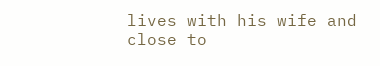lives with his wife and close to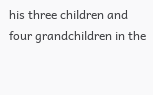his three children and four grandchildren in the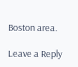Boston area.

Leave a Reply